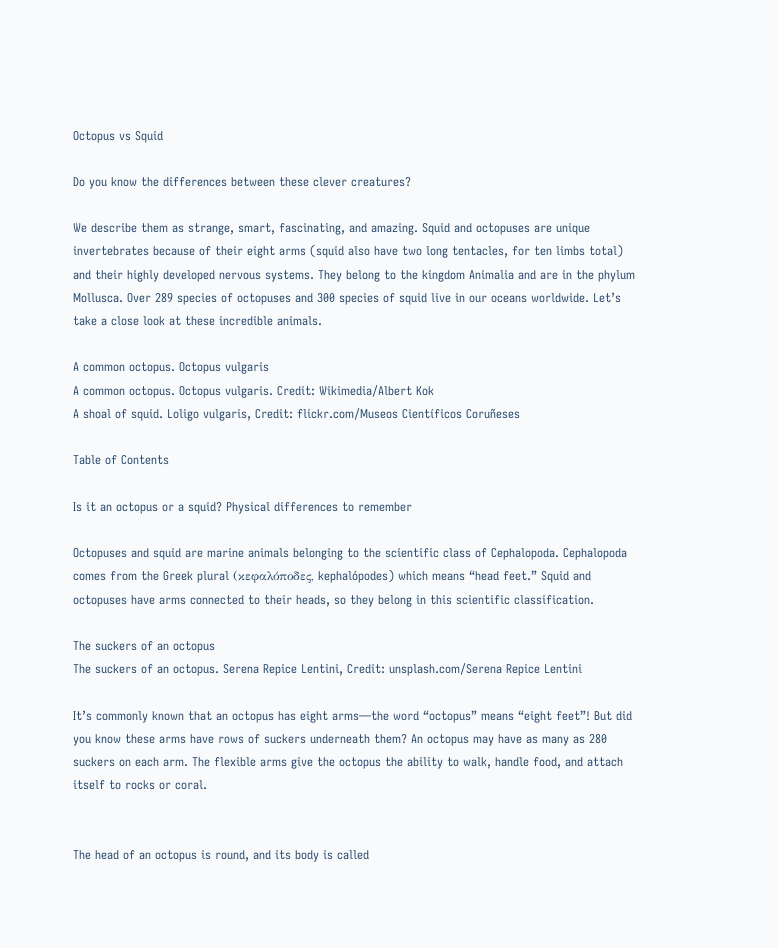Octopus vs Squid

Do you know the differences between these clever creatures?

We describe them as strange, smart, fascinating, and amazing. Squid and octopuses are unique invertebrates because of their eight arms (squid also have two long tentacles, for ten limbs total) and their highly developed nervous systems. They belong to the kingdom Animalia and are in the phylum Mollusca. Over 289 species of octopuses and 300 species of squid live in our oceans worldwide. Let’s take a close look at these incredible animals.

A common octopus. Octopus vulgaris
A common octopus. Octopus vulgaris. Credit: Wikimedia/Albert Kok
A shoal of squid. Loligo vulgaris, Credit: flickr.com/Museos Científicos Coruñeses

Table of Contents

Is it an octopus or a squid? Physical differences to remember

Octopuses and squid are marine animals belonging to the scientific class of Cephalopoda. Cephalopoda comes from the Greek plural (κεφαλόποδες, kephalópodes) which means “head feet.” Squid and octopuses have arms connected to their heads, so they belong in this scientific classification.

The suckers of an octopus
The suckers of an octopus. Serena Repice Lentini, Credit: unsplash.com/Serena Repice Lentini

It’s commonly known that an octopus has eight arms—the word “octopus” means “eight feet”! But did you know these arms have rows of suckers underneath them? An octopus may have as many as 280 suckers on each arm. The flexible arms give the octopus the ability to walk, handle food, and attach itself to rocks or coral.


The head of an octopus is round, and its body is called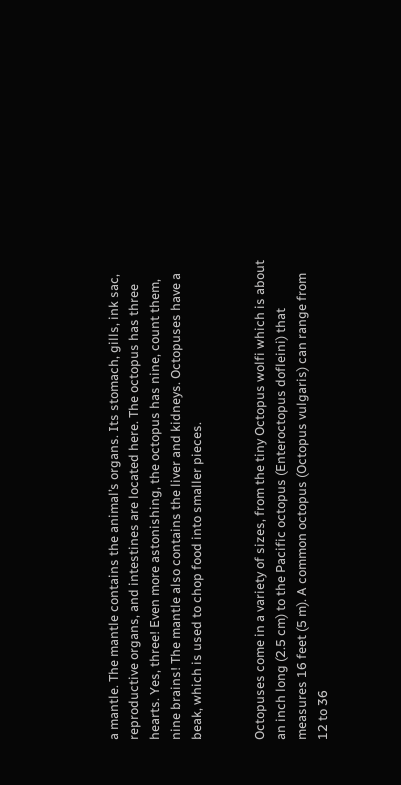a mantle. The mantle contains the animal’s organs. Its stomach, gills, ink sac, reproductive organs, and intestines are located here. The octopus has three hearts. Yes, three! Even more astonishing, the octopus has nine, count them, nine brains! The mantle also contains the liver and kidneys. Octopuses have a beak, which is used to chop food into smaller pieces.


Octopuses come in a variety of sizes, from the tiny Octopus wolfi which is about an inch long (2.5 cm) to the Pacific octopus (Enteroctopus dofleini) that measures 16 feet (5 m). A common octopus (Octopus vulgaris) can range from 12 to 36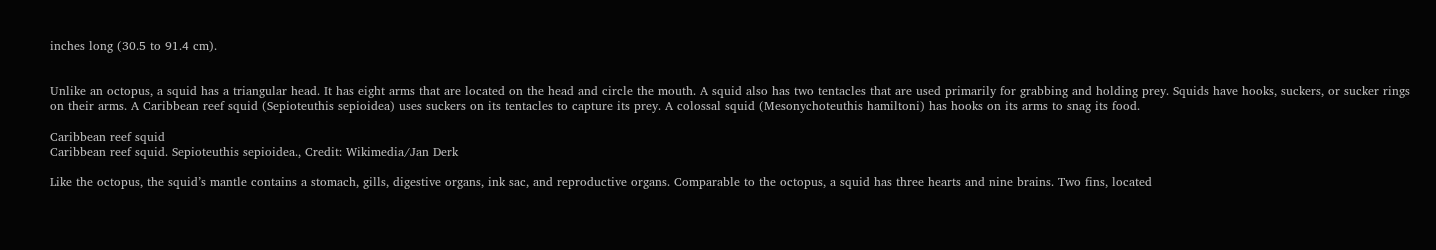inches long (30.5 to 91.4 cm).


Unlike an octopus, a squid has a triangular head. It has eight arms that are located on the head and circle the mouth. A squid also has two tentacles that are used primarily for grabbing and holding prey. Squids have hooks, suckers, or sucker rings on their arms. A Caribbean reef squid (Sepioteuthis sepioidea) uses suckers on its tentacles to capture its prey. A colossal squid (Mesonychoteuthis hamiltoni) has hooks on its arms to snag its food.

Caribbean reef squid
Caribbean reef squid. Sepioteuthis sepioidea., Credit: Wikimedia/Jan Derk

Like the octopus, the squid’s mantle contains a stomach, gills, digestive organs, ink sac, and reproductive organs. Comparable to the octopus, a squid has three hearts and nine brains. Two fins, located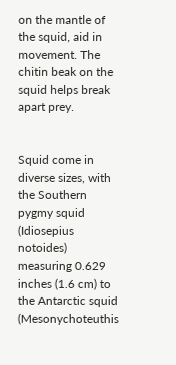on the mantle of the squid, aid in movement. The chitin beak on the squid helps break apart prey.


Squid come in diverse sizes, with the Southern pygmy squid (Idiosepius notoides) measuring 0.629 inches (1.6 cm) to the Antarctic squid (Mesonychoteuthis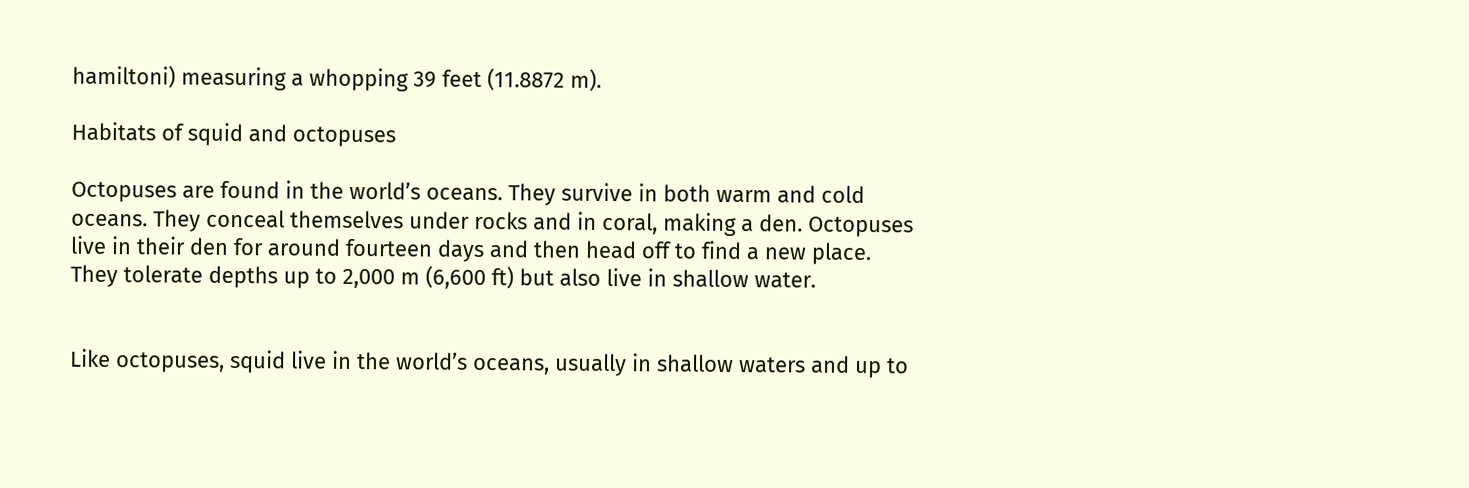hamiltoni) measuring a whopping 39 feet (11.8872 m).

Habitats of squid and octopuses

Octopuses are found in the world’s oceans. They survive in both warm and cold oceans. They conceal themselves under rocks and in coral, making a den. Octopuses live in their den for around fourteen days and then head off to find a new place. They tolerate depths up to 2,000 m (6,600 ft) but also live in shallow water.


Like octopuses, squid live in the world’s oceans, usually in shallow waters and up to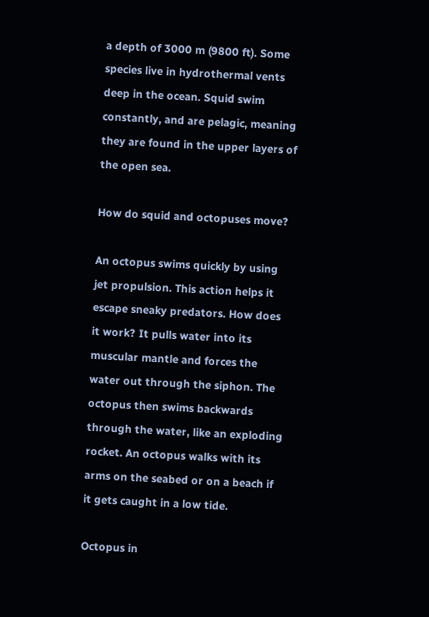a depth of 3000 m (9800 ft). Some species live in hydrothermal vents deep in the ocean. Squid swim constantly, and are pelagic, meaning they are found in the upper layers of the open sea.

How do squid and octopuses move?

An octopus swims quickly by using jet propulsion. This action helps it escape sneaky predators. How does it work? It pulls water into its muscular mantle and forces the water out through the siphon. The octopus then swims backwards through the water, like an exploding rocket. An octopus walks with its arms on the seabed or on a beach if it gets caught in a low tide.

Octopus in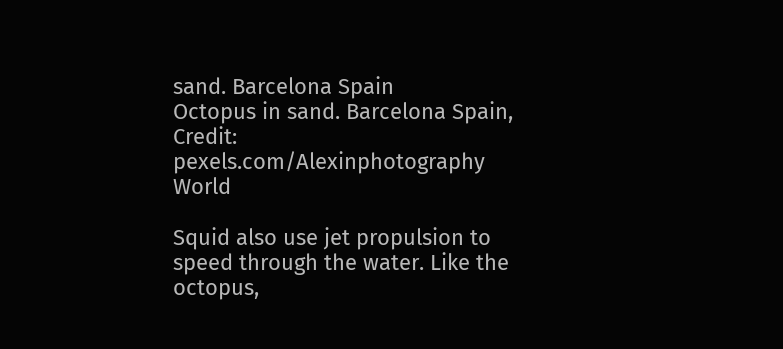sand. Barcelona Spain
Octopus in sand. Barcelona Spain, Credit: pexels.com/Alexinphotography World

Squid also use jet propulsion to speed through the water. Like the octopus,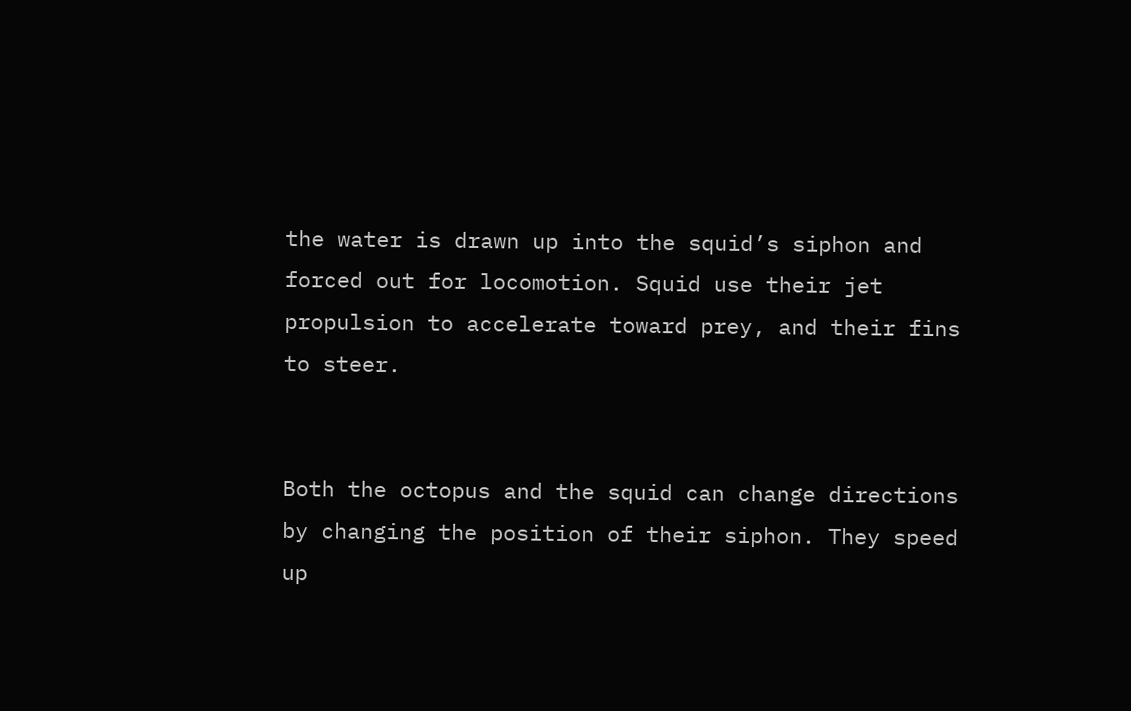the water is drawn up into the squid’s siphon and forced out for locomotion. Squid use their jet propulsion to accelerate toward prey, and their fins to steer.


Both the octopus and the squid can change directions by changing the position of their siphon. They speed up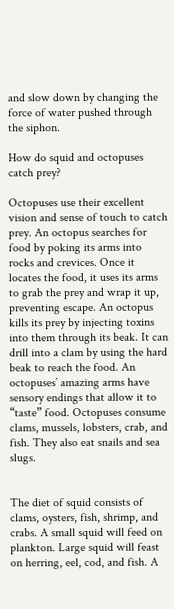and slow down by changing the force of water pushed through the siphon.

How do squid and octopuses catch prey?

Octopuses use their excellent vision and sense of touch to catch prey. An octopus searches for food by poking its arms into rocks and crevices. Once it locates the food, it uses its arms to grab the prey and wrap it up, preventing escape. An octopus kills its prey by injecting toxins into them through its beak. It can drill into a clam by using the hard beak to reach the food. An octopuses’ amazing arms have sensory endings that allow it to “taste” food. Octopuses consume clams, mussels, lobsters, crab, and fish. They also eat snails and sea slugs.


The diet of squid consists of clams, oysters, fish, shrimp, and crabs. A small squid will feed on plankton. Large squid will feast on herring, eel, cod, and fish. A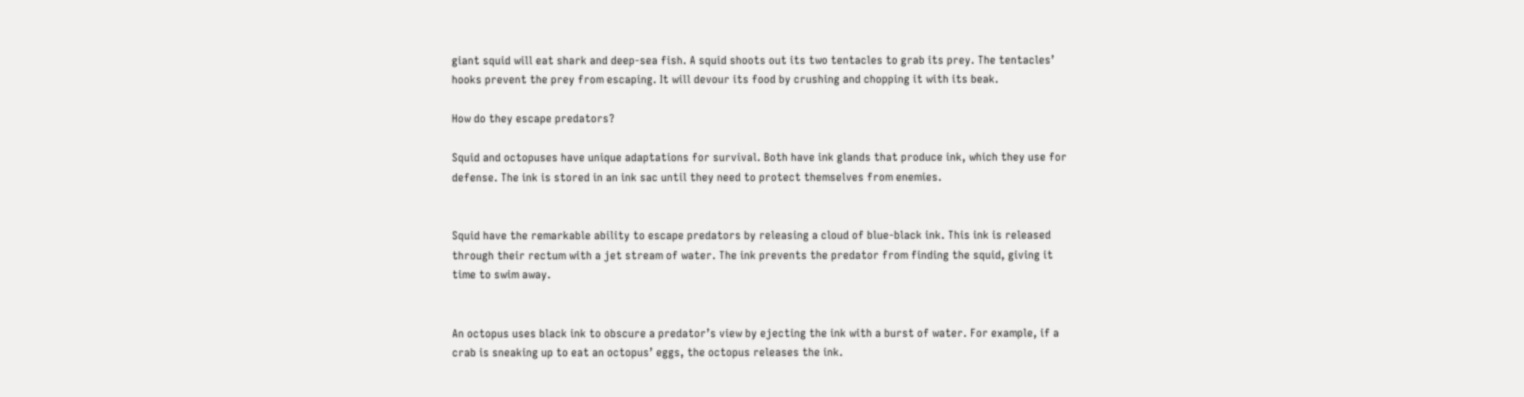giant squid will eat shark and deep-sea fish. A squid shoots out its two tentacles to grab its prey. The tentacles’ hooks prevent the prey from escaping. It will devour its food by crushing and chopping it with its beak.

How do they escape predators?

Squid and octopuses have unique adaptations for survival. Both have ink glands that produce ink, which they use for defense. The ink is stored in an ink sac until they need to protect themselves from enemies.


Squid have the remarkable ability to escape predators by releasing a cloud of blue-black ink. This ink is released through their rectum with a jet stream of water. The ink prevents the predator from finding the squid, giving it time to swim away.


An octopus uses black ink to obscure a predator’s view by ejecting the ink with a burst of water. For example, if a crab is sneaking up to eat an octopus’ eggs, the octopus releases the ink.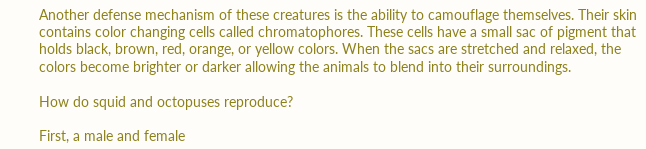Another defense mechanism of these creatures is the ability to camouflage themselves. Their skin contains color changing cells called chromatophores. These cells have a small sac of pigment that holds black, brown, red, orange, or yellow colors. When the sacs are stretched and relaxed, the colors become brighter or darker allowing the animals to blend into their surroundings.

How do squid and octopuses reproduce?

First, a male and female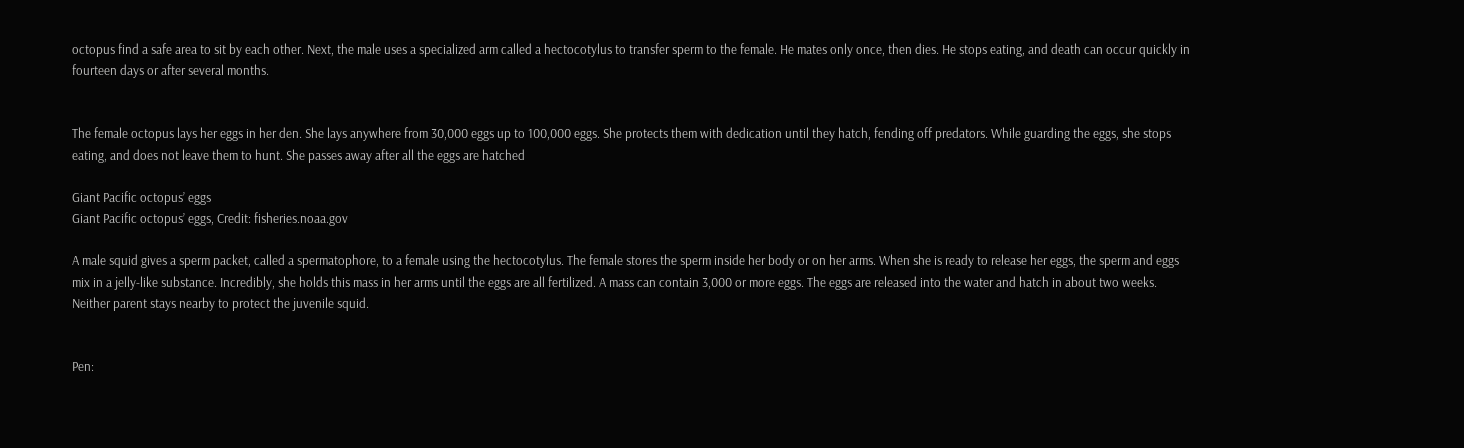octopus find a safe area to sit by each other. Next, the male uses a specialized arm called a hectocotylus to transfer sperm to the female. He mates only once, then dies. He stops eating, and death can occur quickly in fourteen days or after several months.


The female octopus lays her eggs in her den. She lays anywhere from 30,000 eggs up to 100,000 eggs. She protects them with dedication until they hatch, fending off predators. While guarding the eggs, she stops eating, and does not leave them to hunt. She passes away after all the eggs are hatched

Giant Pacific octopus’ eggs
Giant Pacific octopus’ eggs, Credit: fisheries.noaa.gov

A male squid gives a sperm packet, called a spermatophore, to a female using the hectocotylus. The female stores the sperm inside her body or on her arms. When she is ready to release her eggs, the sperm and eggs mix in a jelly-like substance. Incredibly, she holds this mass in her arms until the eggs are all fertilized. A mass can contain 3,000 or more eggs. The eggs are released into the water and hatch in about two weeks. Neither parent stays nearby to protect the juvenile squid.


Pen: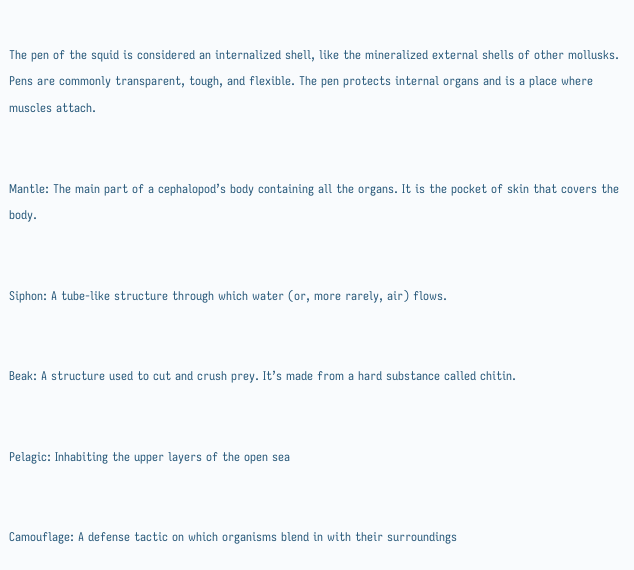The pen of the squid is considered an internalized shell, like the mineralized external shells of other mollusks. Pens are commonly transparent, tough, and flexible. The pen protects internal organs and is a place where muscles attach.


Mantle: The main part of a cephalopod’s body containing all the organs. It is the pocket of skin that covers the body.


Siphon: A tube-like structure through which water (or, more rarely, air) flows.


Beak: A structure used to cut and crush prey. It’s made from a hard substance called chitin.


Pelagic: Inhabiting the upper layers of the open sea


Camouflage: A defense tactic on which organisms blend in with their surroundings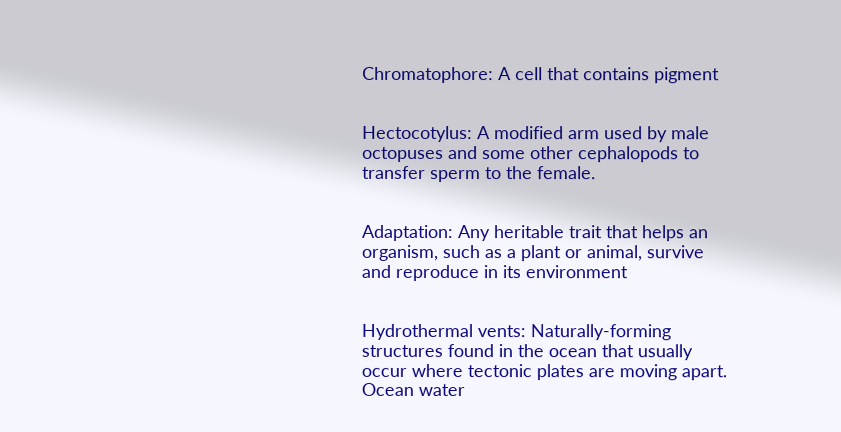Chromatophore: A cell that contains pigment


Hectocotylus: A modified arm used by male octopuses and some other cephalopods to transfer sperm to the female.


Adaptation: Any heritable trait that helps an organism, such as a plant or animal, survive and reproduce in its environment


Hydrothermal vents: Naturally-forming structures found in the ocean that usually occur where tectonic plates are moving apart. Ocean water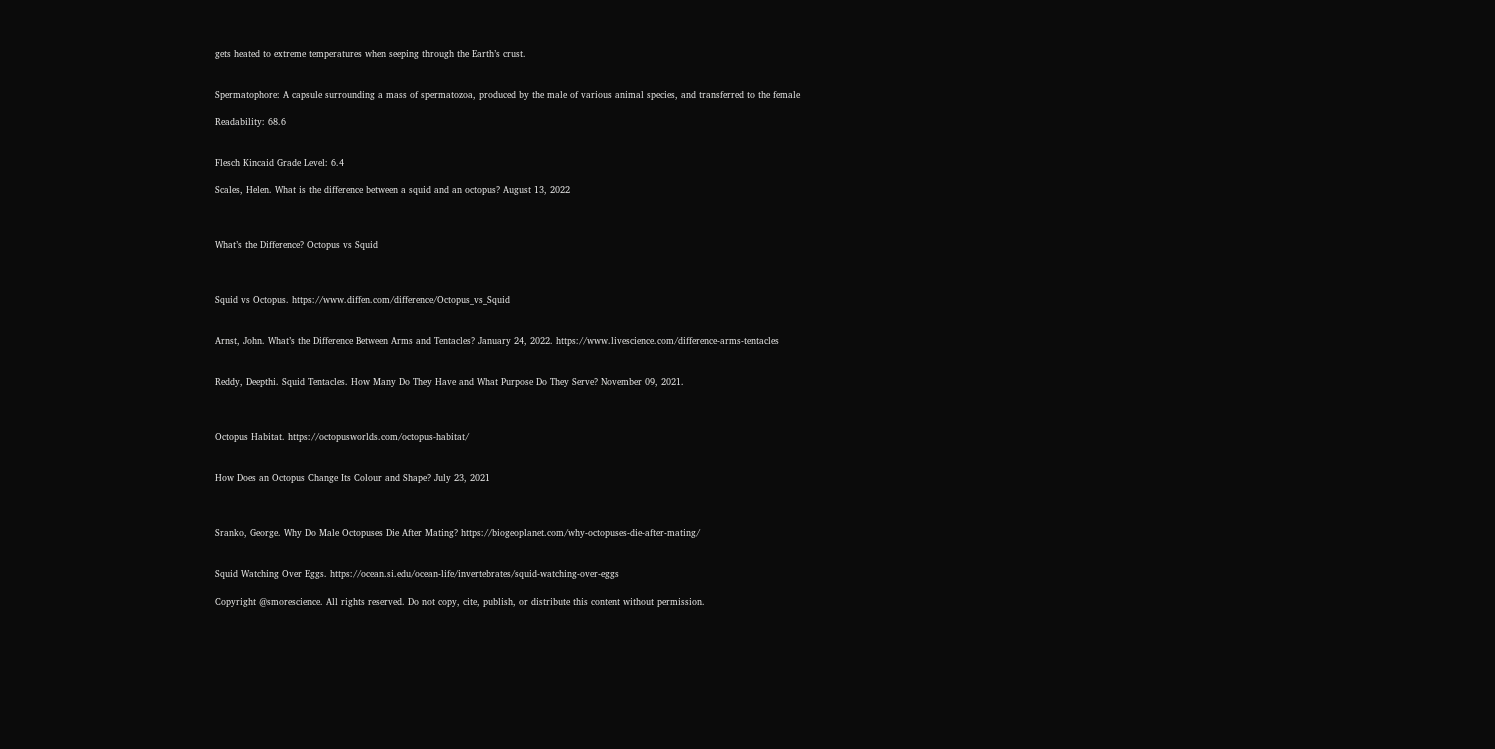gets heated to extreme temperatures when seeping through the Earth’s crust.


Spermatophore: A capsule surrounding a mass of spermatozoa, produced by the male of various animal species, and transferred to the female

Readability: 68.6


Flesch Kincaid Grade Level: 6.4

Scales, Helen. What is the difference between a squid and an octopus? August 13, 2022



What’s the Difference? Octopus vs Squid



Squid vs Octopus. https://www.diffen.com/difference/Octopus_vs_Squid


Arnst, John. What’s the Difference Between Arms and Tentacles? January 24, 2022. https://www.livescience.com/difference-arms-tentacles


Reddy, Deepthi. Squid Tentacles. How Many Do They Have and What Purpose Do They Serve? November 09, 2021.



Octopus Habitat. https://octopusworlds.com/octopus-habitat/


How Does an Octopus Change Its Colour and Shape? July 23, 2021



Sranko, George. Why Do Male Octopuses Die After Mating? https://biogeoplanet.com/why-octopuses-die-after-mating/


Squid Watching Over Eggs. https://ocean.si.edu/ocean-life/invertebrates/squid-watching-over-eggs

Copyright @smorescience. All rights reserved. Do not copy, cite, publish, or distribute this content without permission.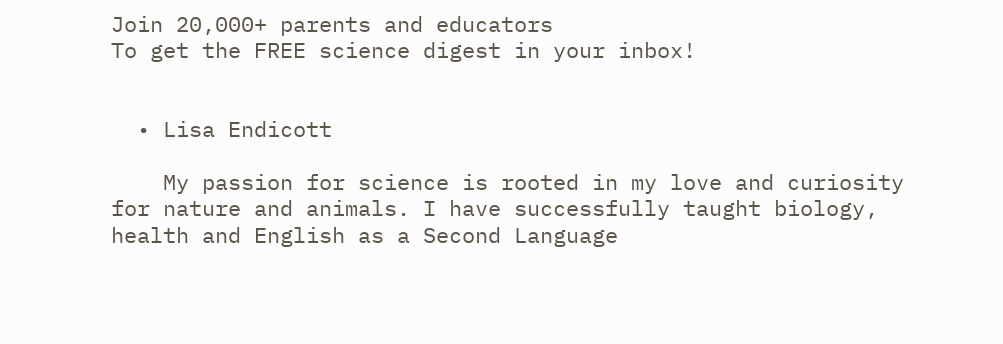Join 20,000+ parents and educators
To get the FREE science digest in your inbox!


  • Lisa Endicott

    My passion for science is rooted in my love and curiosity for nature and animals. I have successfully taught biology, health and English as a Second Language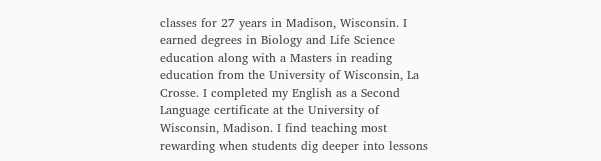classes for 27 years in Madison, Wisconsin. I earned degrees in Biology and Life Science education along with a Masters in reading education from the University of Wisconsin, La Crosse. I completed my English as a Second Language certificate at the University of Wisconsin, Madison. I find teaching most rewarding when students dig deeper into lessons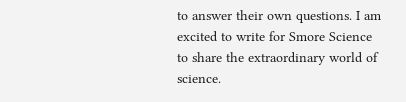to answer their own questions. I am excited to write for Smore Science to share the extraordinary world of science.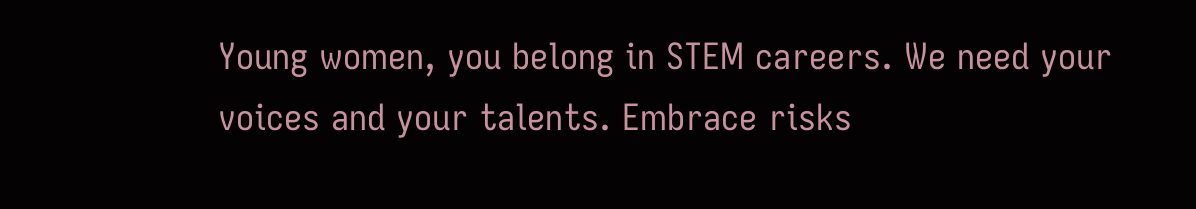Young women, you belong in STEM careers. We need your voices and your talents. Embrace risks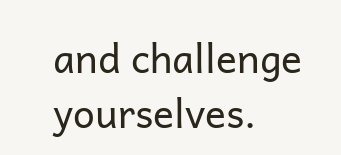and challenge yourselves.